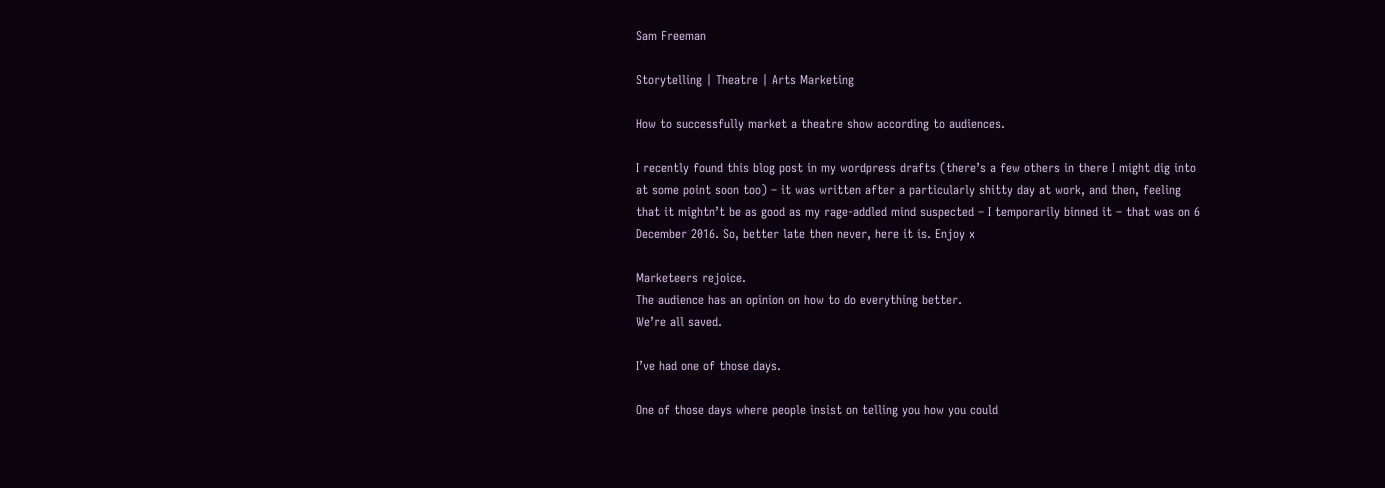Sam Freeman

Storytelling | Theatre | Arts Marketing

How to successfully market a theatre show according to audiences.

I recently found this blog post in my wordpress drafts (there’s a few others in there I might dig into at some point soon too) – it was written after a particularly shitty day at work, and then, feeling that it mightn’t be as good as my rage-addled mind suspected – I temporarily binned it – that was on 6 December 2016. So, better late then never, here it is. Enjoy x

Marketeers rejoice.
The audience has an opinion on how to do everything better.
We’re all saved.

I’ve had one of those days.

One of those days where people insist on telling you how you could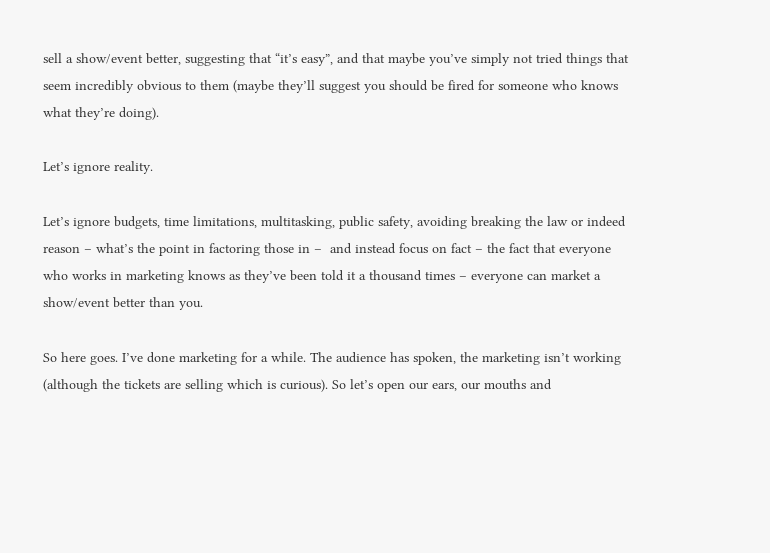sell a show/event better, suggesting that “it’s easy”, and that maybe you’ve simply not tried things that seem incredibly obvious to them (maybe they’ll suggest you should be fired for someone who knows what they’re doing).

Let’s ignore reality.

Let’s ignore budgets, time limitations, multitasking, public safety, avoiding breaking the law or indeed reason – what’s the point in factoring those in –  and instead focus on fact – the fact that everyone who works in marketing knows as they’ve been told it a thousand times – everyone can market a show/event better than you.

So here goes. I’ve done marketing for a while. The audience has spoken, the marketing isn’t working (although the tickets are selling which is curious). So let’s open our ears, our mouths and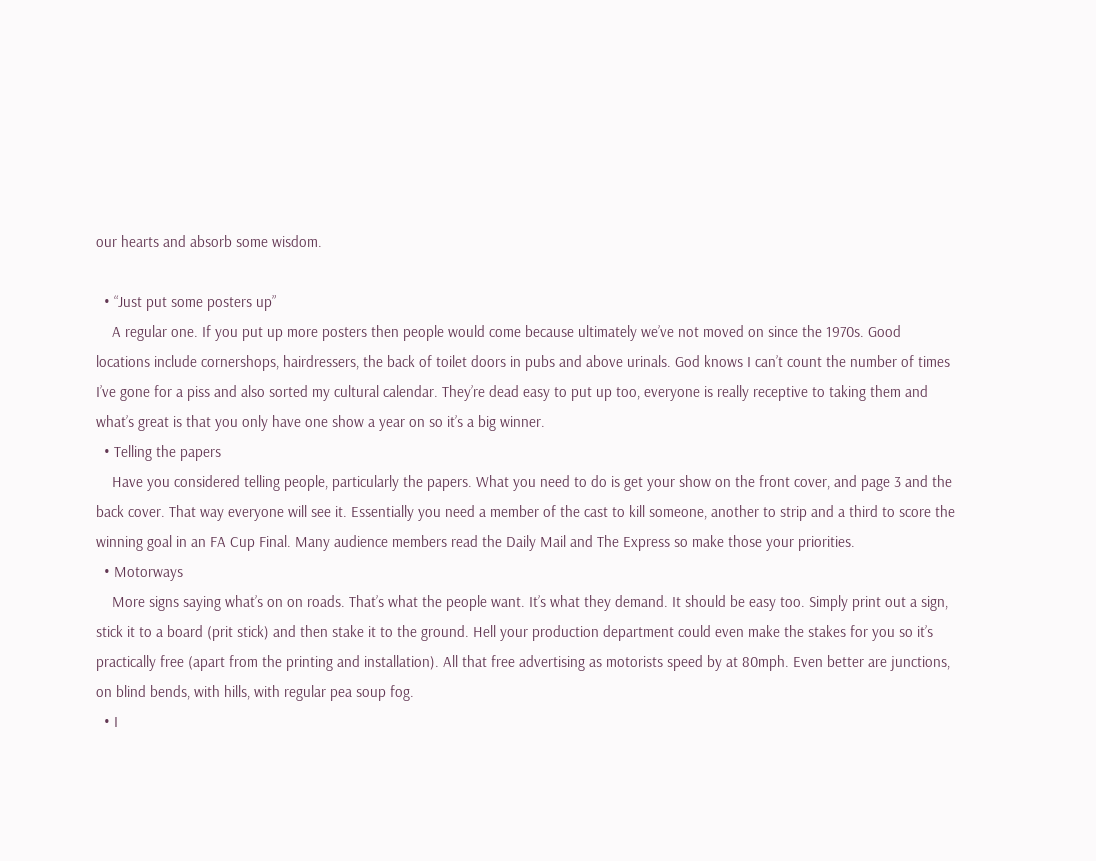our hearts and absorb some wisdom.

  • “Just put some posters up”
    A regular one. If you put up more posters then people would come because ultimately we’ve not moved on since the 1970s. Good locations include cornershops, hairdressers, the back of toilet doors in pubs and above urinals. God knows I can’t count the number of times I’ve gone for a piss and also sorted my cultural calendar. They’re dead easy to put up too, everyone is really receptive to taking them and what’s great is that you only have one show a year on so it’s a big winner.
  • Telling the papers
    Have you considered telling people, particularly the papers. What you need to do is get your show on the front cover, and page 3 and the back cover. That way everyone will see it. Essentially you need a member of the cast to kill someone, another to strip and a third to score the winning goal in an FA Cup Final. Many audience members read the Daily Mail and The Express so make those your priorities.
  • Motorways
    More signs saying what’s on on roads. That’s what the people want. It’s what they demand. It should be easy too. Simply print out a sign, stick it to a board (prit stick) and then stake it to the ground. Hell your production department could even make the stakes for you so it’s practically free (apart from the printing and installation). All that free advertising as motorists speed by at 80mph. Even better are junctions, on blind bends, with hills, with regular pea soup fog.
  • I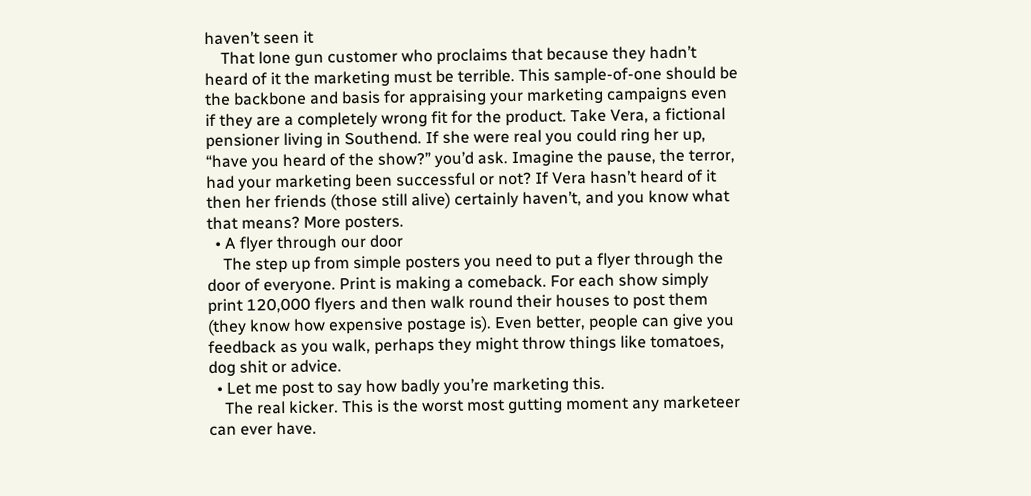haven’t seen it
    That lone gun customer who proclaims that because they hadn’t heard of it the marketing must be terrible. This sample-of-one should be the backbone and basis for appraising your marketing campaigns even if they are a completely wrong fit for the product. Take Vera, a fictional pensioner living in Southend. If she were real you could ring her up, “have you heard of the show?” you’d ask. Imagine the pause, the terror, had your marketing been successful or not? If Vera hasn’t heard of it then her friends (those still alive) certainly haven’t, and you know what that means? More posters.
  • A flyer through our door
    The step up from simple posters you need to put a flyer through the door of everyone. Print is making a comeback. For each show simply print 120,000 flyers and then walk round their houses to post them (they know how expensive postage is). Even better, people can give you feedback as you walk, perhaps they might throw things like tomatoes, dog shit or advice.
  • Let me post to say how badly you’re marketing this.
    The real kicker. This is the worst most gutting moment any marketeer can ever have.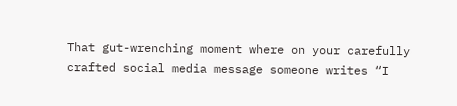That gut-wrenching moment where on your carefully crafted social media message someone writes “I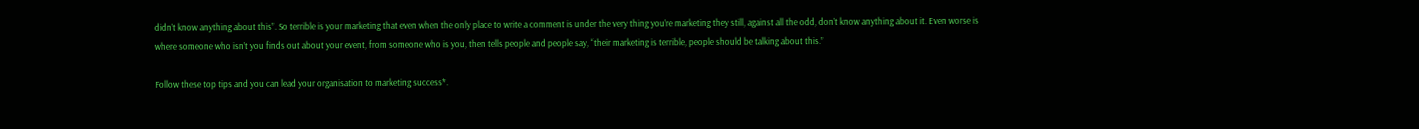didn’t know anything about this”. So terrible is your marketing that even when the only place to write a comment is under the very thing you’re marketing they still, against all the odd, don’t know anything about it. Even worse is where someone who isn’t you finds out about your event, from someone who is you, then tells people and people say, “their marketing is terrible, people should be talking about this.”

Follow these top tips and you can lead your organisation to marketing success*.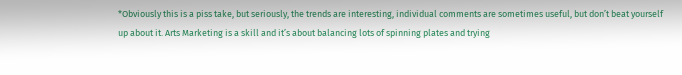*Obviously this is a piss take, but seriously, the trends are interesting, individual comments are sometimes useful, but don’t beat yourself up about it. Arts Marketing is a skill and it’s about balancing lots of spinning plates and trying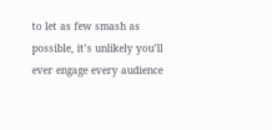to let as few smash as possible, it’s unlikely you’ll ever engage every audience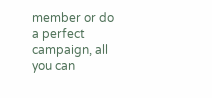member or do a perfect campaign, all you can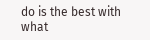do is the best with what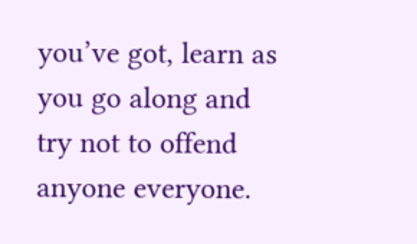you’ve got, learn as you go along and try not to offend anyone everyone.